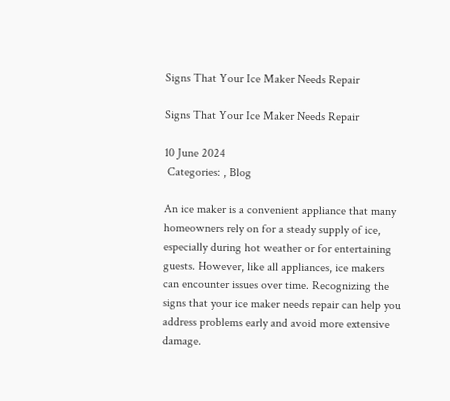Signs That Your Ice Maker Needs Repair

Signs That Your Ice Maker Needs Repair

10 June 2024
 Categories: , Blog

An ice maker is a convenient appliance that many homeowners rely on for a steady supply of ice, especially during hot weather or for entertaining guests. However, like all appliances, ice makers can encounter issues over time. Recognizing the signs that your ice maker needs repair can help you address problems early and avoid more extensive damage.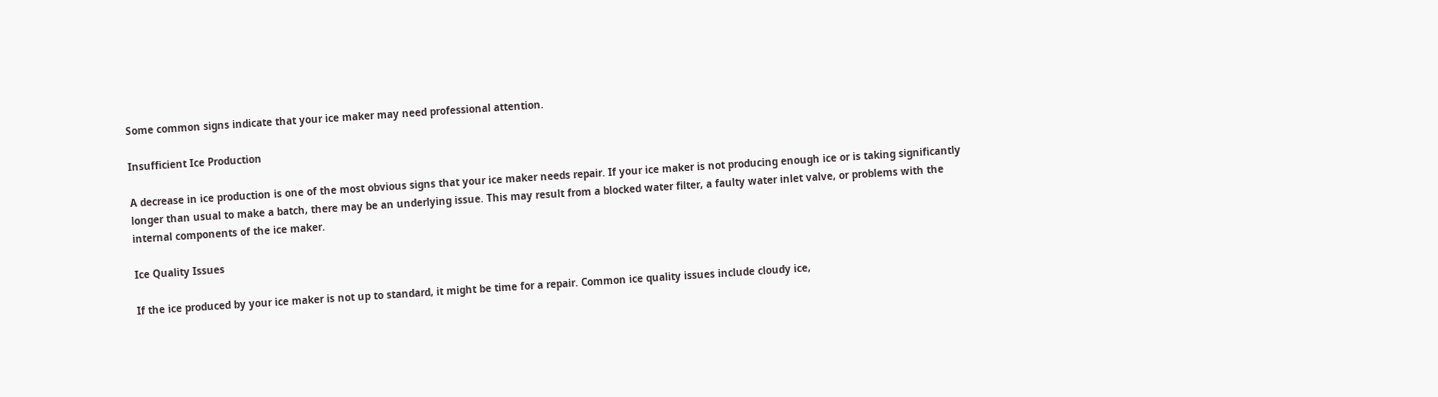Some common signs indicate that your ice maker may need professional attention.

Insufficient Ice Production

A decrease in ice production is one of the most obvious signs that your ice maker needs repair. If your ice maker is not producing enough ice or is taking significantly longer than usual to make a batch, there may be an underlying issue. This may result from a blocked water filter, a faulty water inlet valve, or problems with the internal components of the ice maker.

Ice Quality Issues

If the ice produced by your ice maker is not up to standard, it might be time for a repair. Common ice quality issues include cloudy ice,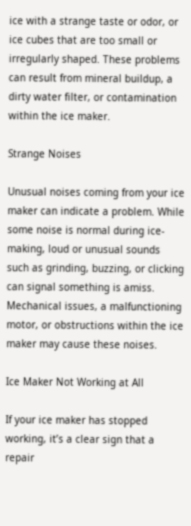ice with a strange taste or odor, or ice cubes that are too small or irregularly shaped. These problems can result from mineral buildup, a dirty water filter, or contamination within the ice maker.

Strange Noises

Unusual noises coming from your ice maker can indicate a problem. While some noise is normal during ice-making, loud or unusual sounds such as grinding, buzzing, or clicking can signal something is amiss. Mechanical issues, a malfunctioning motor, or obstructions within the ice maker may cause these noises.

Ice Maker Not Working at All

If your ice maker has stopped working, it’s a clear sign that a repair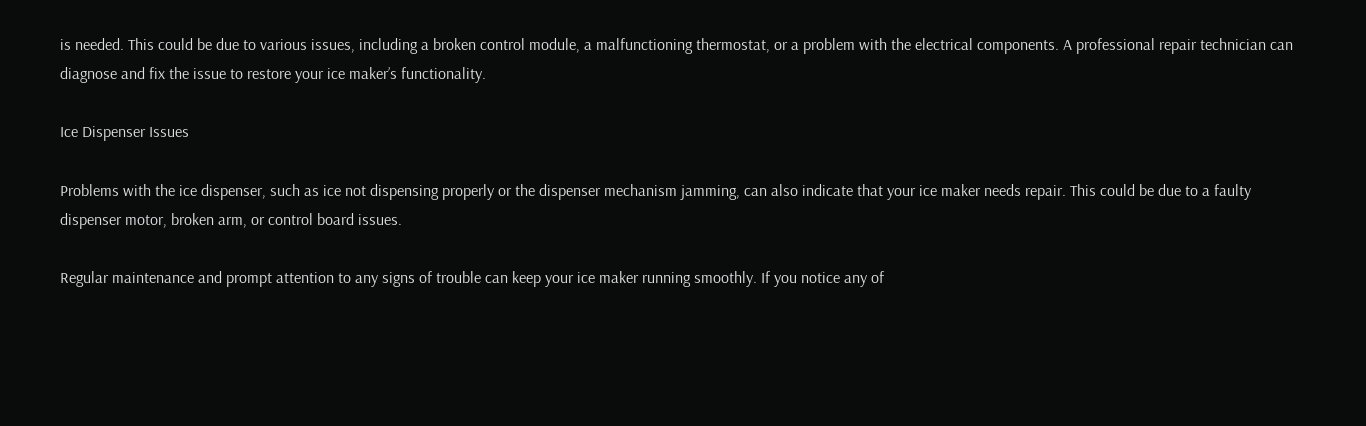is needed. This could be due to various issues, including a broken control module, a malfunctioning thermostat, or a problem with the electrical components. A professional repair technician can diagnose and fix the issue to restore your ice maker’s functionality.

Ice Dispenser Issues

Problems with the ice dispenser, such as ice not dispensing properly or the dispenser mechanism jamming, can also indicate that your ice maker needs repair. This could be due to a faulty dispenser motor, broken arm, or control board issues.

Regular maintenance and prompt attention to any signs of trouble can keep your ice maker running smoothly. If you notice any of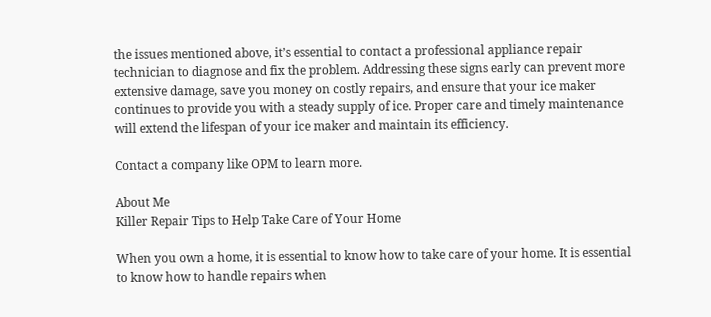the issues mentioned above, it’s essential to contact a professional appliance repair technician to diagnose and fix the problem. Addressing these signs early can prevent more extensive damage, save you money on costly repairs, and ensure that your ice maker continues to provide you with a steady supply of ice. Proper care and timely maintenance will extend the lifespan of your ice maker and maintain its efficiency.

Contact a company like OPM to learn more.

About Me
Killer Repair Tips to Help Take Care of Your Home

When you own a home, it is essential to know how to take care of your home. It is essential to know how to handle repairs when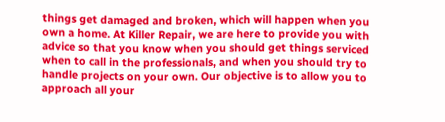things get damaged and broken, which will happen when you own a home. At Killer Repair, we are here to provide you with advice so that you know when you should get things serviced when to call in the professionals, and when you should try to handle projects on your own. Our objective is to allow you to approach all your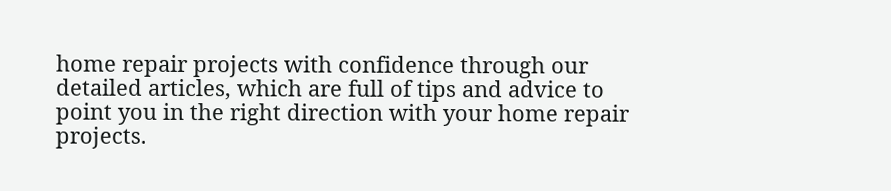home repair projects with confidence through our detailed articles, which are full of tips and advice to point you in the right direction with your home repair projects.